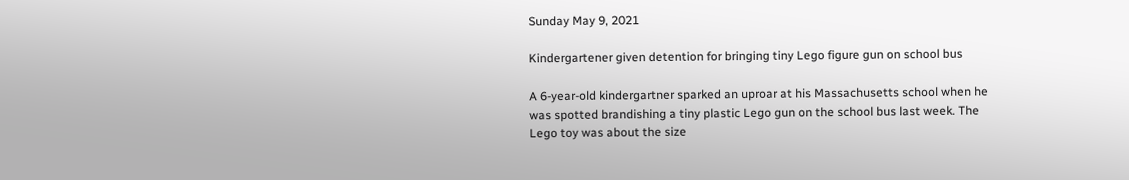Sunday May 9, 2021

Kindergartener given detention for bringing tiny Lego figure gun on school bus

A 6-year-old kindergartner sparked an uproar at his Massachusetts school when he was spotted brandishing a tiny plastic Lego gun on the school bus last week. The Lego toy was about the size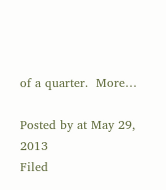of a quarter.  More…

Posted by at May 29, 2013
Filed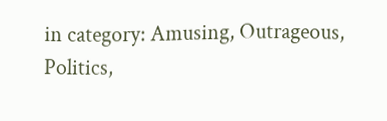in category: Amusing, Outrageous, Politics,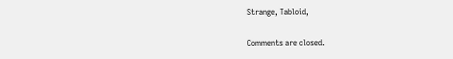Strange, Tabloid,

Comments are closed.